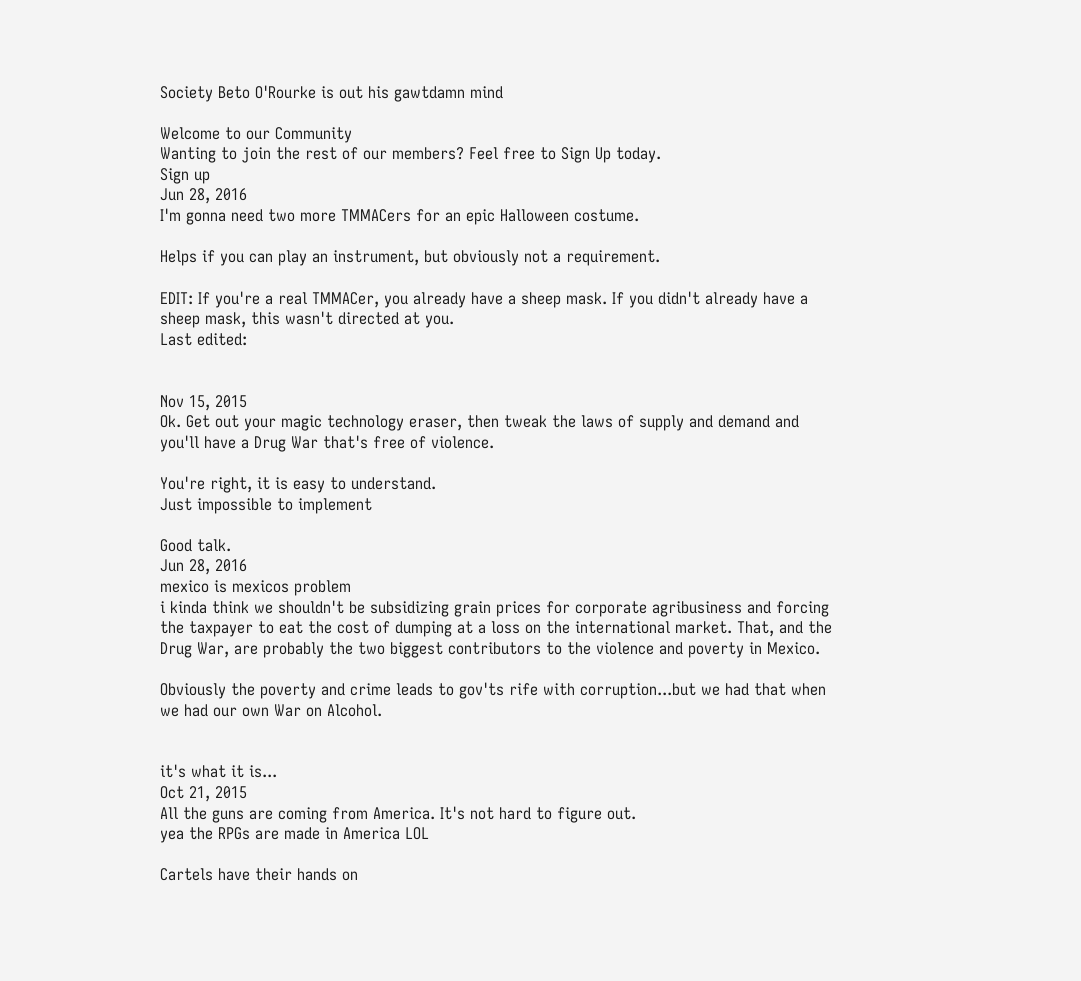Society Beto O'Rourke is out his gawtdamn mind

Welcome to our Community
Wanting to join the rest of our members? Feel free to Sign Up today.
Sign up
Jun 28, 2016
I'm gonna need two more TMMACers for an epic Halloween costume.

Helps if you can play an instrument, but obviously not a requirement.

EDIT: If you're a real TMMACer, you already have a sheep mask. If you didn't already have a sheep mask, this wasn't directed at you.
Last edited:


Nov 15, 2015
Ok. Get out your magic technology eraser, then tweak the laws of supply and demand and you'll have a Drug War that's free of violence.

You're right, it is easy to understand.
Just impossible to implement

Good talk.
Jun 28, 2016
mexico is mexicos problem
i kinda think we shouldn't be subsidizing grain prices for corporate agribusiness and forcing the taxpayer to eat the cost of dumping at a loss on the international market. That, and the Drug War, are probably the two biggest contributors to the violence and poverty in Mexico.

Obviously the poverty and crime leads to gov'ts rife with corruption...but we had that when we had our own War on Alcohol.


it's what it is...
Oct 21, 2015
All the guns are coming from America. It's not hard to figure out.
yea the RPGs are made in America LOL

Cartels have their hands on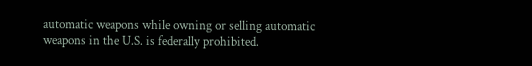automatic weapons while owning or selling automatic weapons in the U.S. is federally prohibited.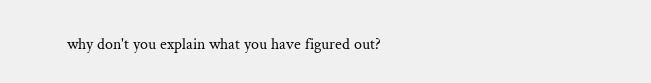why don't you explain what you have figured out?